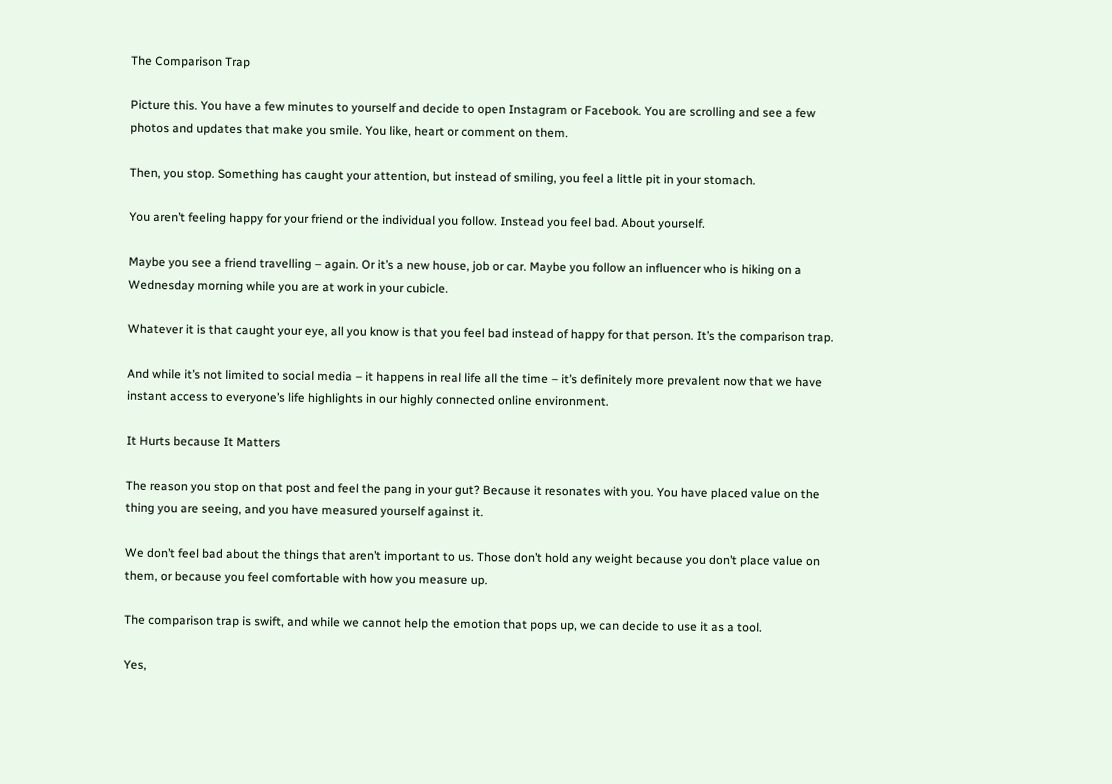The Comparison Trap

Picture this. You have a few minutes to yourself and decide to open Instagram or Facebook. You are scrolling and see a few photos and updates that make you smile. You like, heart or comment on them.

Then, you stop. Something has caught your attention, but instead of smiling, you feel a little pit in your stomach.

You aren’t feeling happy for your friend or the individual you follow. Instead you feel bad. About yourself.

Maybe you see a friend travelling – again. Or it’s a new house, job or car. Maybe you follow an influencer who is hiking on a Wednesday morning while you are at work in your cubicle.

Whatever it is that caught your eye, all you know is that you feel bad instead of happy for that person. It’s the comparison trap.

And while it’s not limited to social media – it happens in real life all the time – it’s definitely more prevalent now that we have instant access to everyone’s life highlights in our highly connected online environment.

It Hurts because It Matters

The reason you stop on that post and feel the pang in your gut? Because it resonates with you. You have placed value on the thing you are seeing, and you have measured yourself against it.

We don’t feel bad about the things that aren’t important to us. Those don’t hold any weight because you don’t place value on them, or because you feel comfortable with how you measure up.

The comparison trap is swift, and while we cannot help the emotion that pops up, we can decide to use it as a tool.

Yes,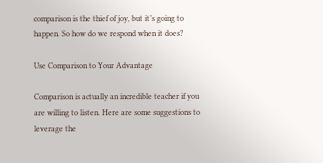comparison is the thief of joy, but it’s going to happen. So how do we respond when it does?

Use Comparison to Your Advantage

Comparison is actually an incredible teacher if you are willing to listen. Here are some suggestions to leverage the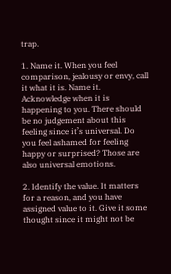trap.

1. Name it. When you feel comparison, jealousy or envy, call it what it is. Name it. Acknowledge when it is happening to you. There should be no judgement about this feeling since it’s universal. Do you feel ashamed for feeling happy or surprised? Those are also universal emotions.

2. Identify the value. It matters for a reason, and you have assigned value to it. Give it some thought since it might not be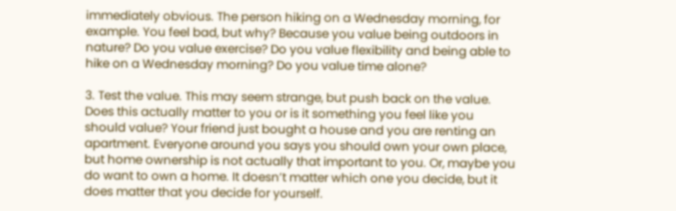immediately obvious. The person hiking on a Wednesday morning, for example. You feel bad, but why? Because you value being outdoors in nature? Do you value exercise? Do you value flexibility and being able to hike on a Wednesday morning? Do you value time alone?

3. Test the value. This may seem strange, but push back on the value. Does this actually matter to you or is it something you feel like you should value? Your friend just bought a house and you are renting an apartment. Everyone around you says you should own your own place, but home ownership is not actually that important to you. Or, maybe you do want to own a home. It doesn’t matter which one you decide, but it does matter that you decide for yourself.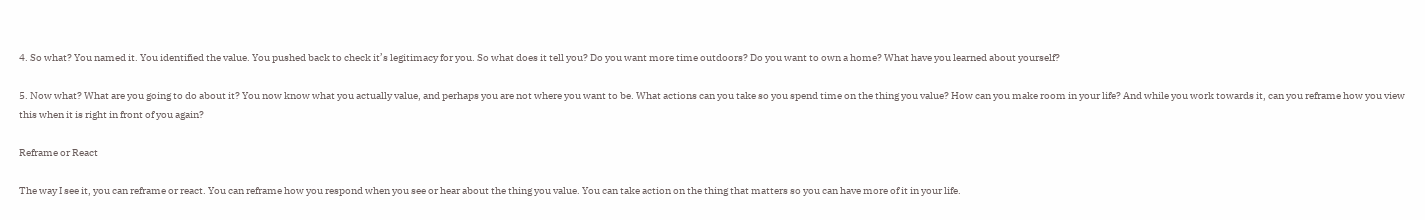4. So what? You named it. You identified the value. You pushed back to check it’s legitimacy for you. So what does it tell you? Do you want more time outdoors? Do you want to own a home? What have you learned about yourself?

5. Now what? What are you going to do about it? You now know what you actually value, and perhaps you are not where you want to be. What actions can you take so you spend time on the thing you value? How can you make room in your life? And while you work towards it, can you reframe how you view this when it is right in front of you again?

Reframe or React

The way I see it, you can reframe or react. You can reframe how you respond when you see or hear about the thing you value. You can take action on the thing that matters so you can have more of it in your life.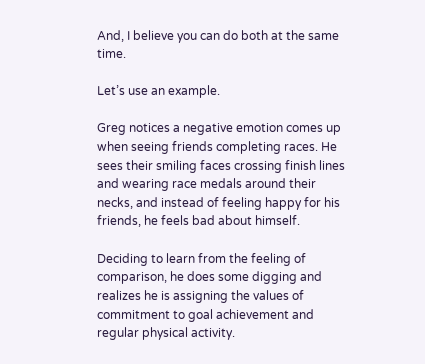And, I believe you can do both at the same time.

Let’s use an example.

Greg notices a negative emotion comes up when seeing friends completing races. He sees their smiling faces crossing finish lines and wearing race medals around their necks, and instead of feeling happy for his friends, he feels bad about himself.

Deciding to learn from the feeling of comparison, he does some digging and realizes he is assigning the values of commitment to goal achievement and regular physical activity.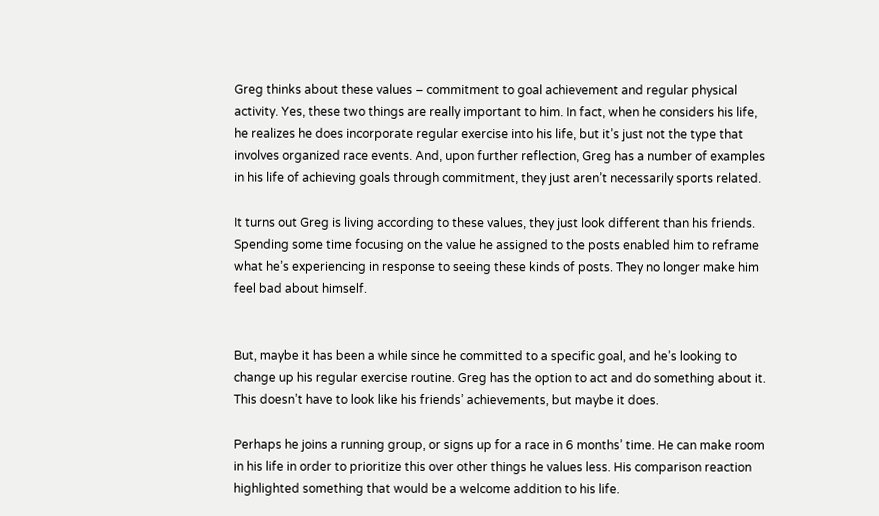Greg thinks about these values – commitment to goal achievement and regular physical activity. Yes, these two things are really important to him. In fact, when he considers his life, he realizes he does incorporate regular exercise into his life, but it’s just not the type that involves organized race events. And, upon further reflection, Greg has a number of examples in his life of achieving goals through commitment, they just aren’t necessarily sports related.

It turns out Greg is living according to these values, they just look different than his friends. Spending some time focusing on the value he assigned to the posts enabled him to reframe what he’s experiencing in response to seeing these kinds of posts. They no longer make him feel bad about himself.


But, maybe it has been a while since he committed to a specific goal, and he’s looking to change up his regular exercise routine. Greg has the option to act and do something about it.  This doesn’t have to look like his friends’ achievements, but maybe it does.

Perhaps he joins a running group, or signs up for a race in 6 months’ time. He can make room in his life in order to prioritize this over other things he values less. His comparison reaction highlighted something that would be a welcome addition to his life.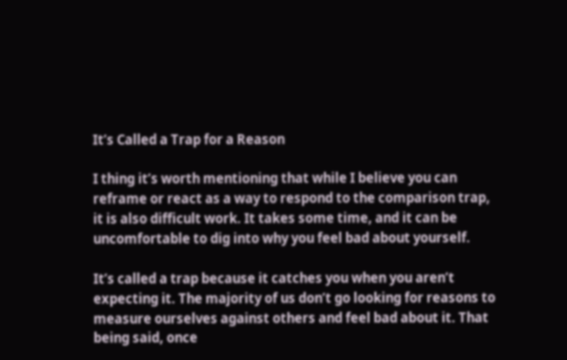It’s Called a Trap for a Reason

I thing it’s worth mentioning that while I believe you can reframe or react as a way to respond to the comparison trap, it is also difficult work. It takes some time, and it can be uncomfortable to dig into why you feel bad about yourself.

It’s called a trap because it catches you when you aren’t expecting it. The majority of us don’t go looking for reasons to measure ourselves against others and feel bad about it. That being said, once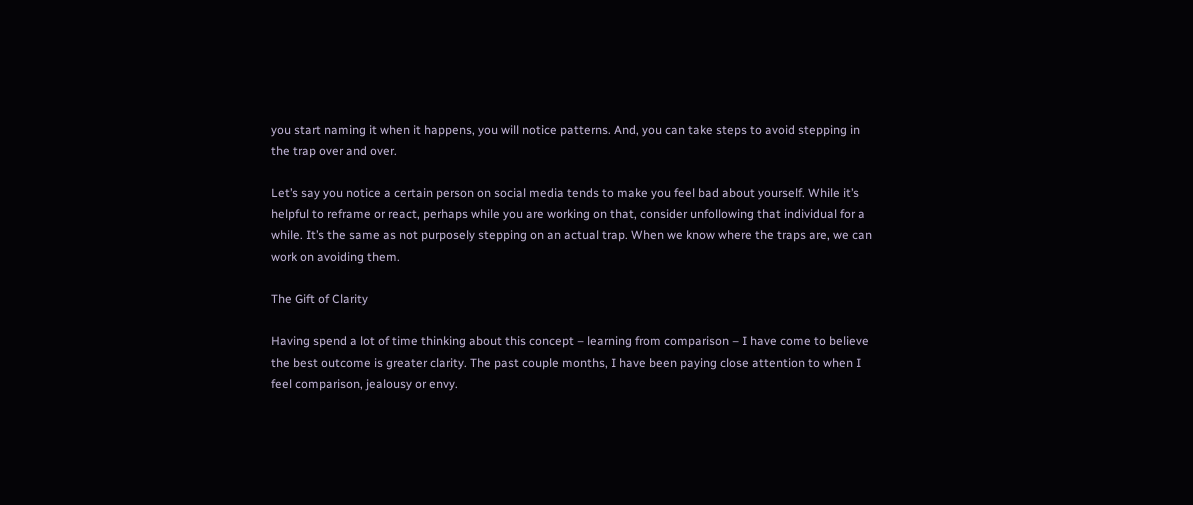you start naming it when it happens, you will notice patterns. And, you can take steps to avoid stepping in the trap over and over.

Let’s say you notice a certain person on social media tends to make you feel bad about yourself. While it’s helpful to reframe or react, perhaps while you are working on that, consider unfollowing that individual for a while. It’s the same as not purposely stepping on an actual trap. When we know where the traps are, we can work on avoiding them.

The Gift of Clarity

Having spend a lot of time thinking about this concept – learning from comparison – I have come to believe the best outcome is greater clarity. The past couple months, I have been paying close attention to when I feel comparison, jealousy or envy.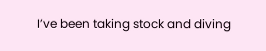I’ve been taking stock and diving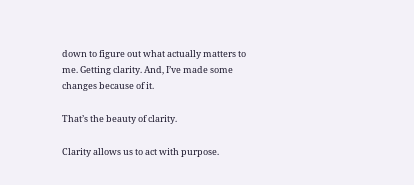down to figure out what actually matters to me. Getting clarity. And, I’ve made some changes because of it.

That’s the beauty of clarity.

Clarity allows us to act with purpose.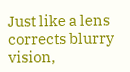Just like a lens corrects blurry vision,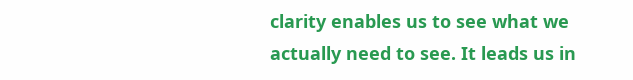clarity enables us to see what we actually need to see. It leads us in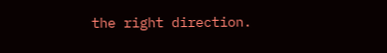the right direction.